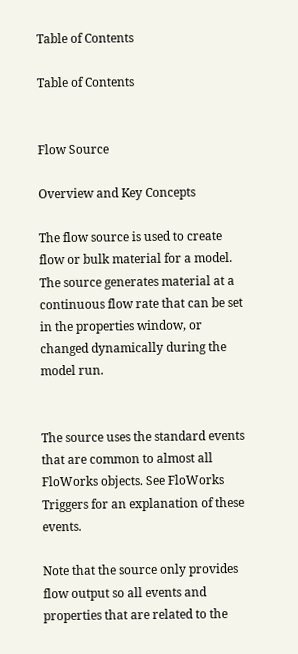Table of Contents

Table of Contents


Flow Source

Overview and Key Concepts

The flow source is used to create flow or bulk material for a model. The source generates material at a continuous flow rate that can be set in the properties window, or changed dynamically during the model run.


The source uses the standard events that are common to almost all FloWorks objects. See FloWorks Triggers for an explanation of these events.

Note that the source only provides flow output so all events and properties that are related to the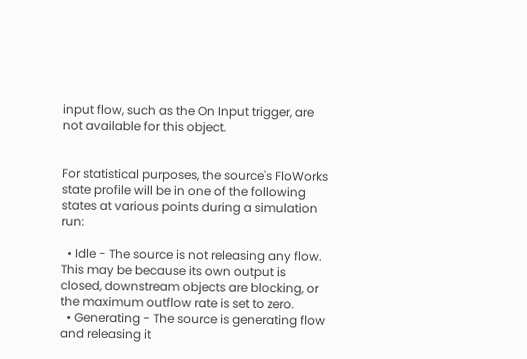input flow, such as the On Input trigger, are not available for this object.


For statistical purposes, the source's FloWorks state profile will be in one of the following states at various points during a simulation run:

  • Idle - The source is not releasing any flow. This may be because its own output is closed, downstream objects are blocking, or the maximum outflow rate is set to zero.
  • Generating - The source is generating flow and releasing it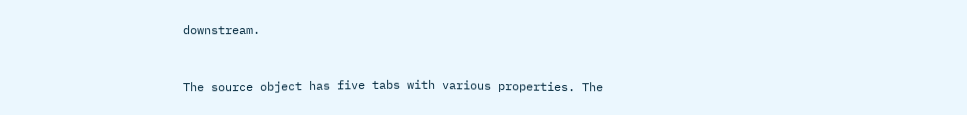downstream.


The source object has five tabs with various properties. The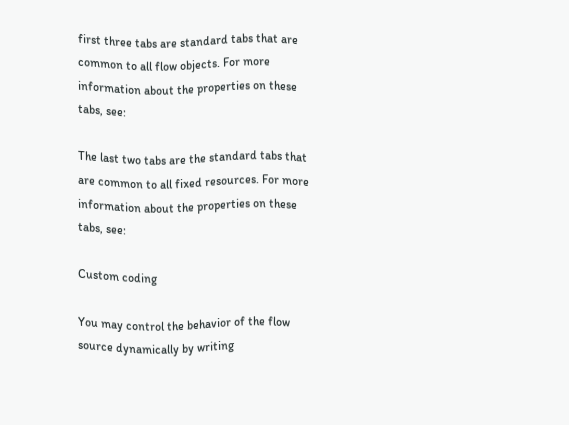first three tabs are standard tabs that are common to all flow objects. For more information about the properties on these tabs, see:

The last two tabs are the standard tabs that are common to all fixed resources. For more information about the properties on these tabs, see:

Custom coding

You may control the behavior of the flow source dynamically by writing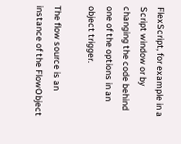FlexScript, for example in a Script window or by changing the code behind one of the options in an object trigger.

The flow source is an instance of the FlowObject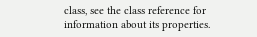class, see the class reference for information about its properties.